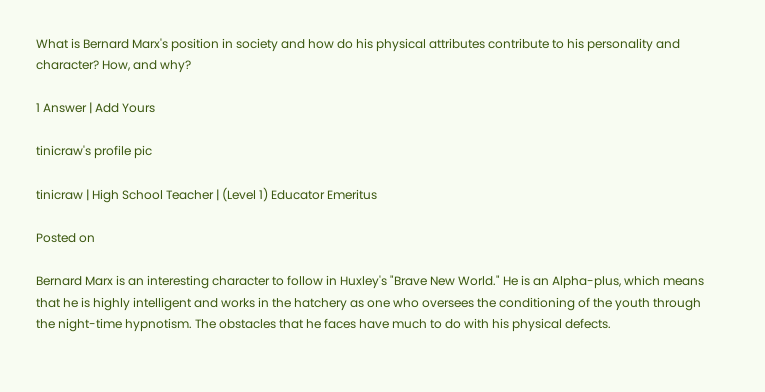What is Bernard Marx's position in society and how do his physical attributes contribute to his personality and character? How, and why?

1 Answer | Add Yours

tinicraw's profile pic

tinicraw | High School Teacher | (Level 1) Educator Emeritus

Posted on

Bernard Marx is an interesting character to follow in Huxley's "Brave New World." He is an Alpha-plus, which means that he is highly intelligent and works in the hatchery as one who oversees the conditioning of the youth through the night-time hypnotism. The obstacles that he faces have much to do with his physical defects.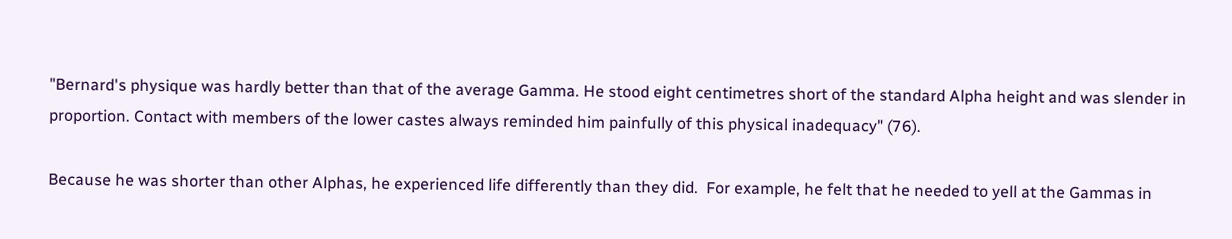"Bernard's physique was hardly better than that of the average Gamma. He stood eight centimetres short of the standard Alpha height and was slender in proportion. Contact with members of the lower castes always reminded him painfully of this physical inadequacy" (76).

Because he was shorter than other Alphas, he experienced life differently than they did.  For example, he felt that he needed to yell at the Gammas in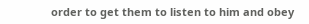order to get them to listen to him and obey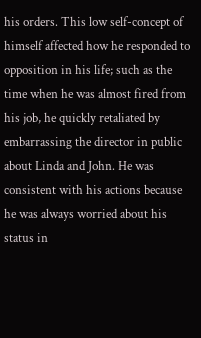his orders. This low self-concept of himself affected how he responded to opposition in his life; such as the time when he was almost fired from his job, he quickly retaliated by embarrassing the director in public about Linda and John. He was consistent with his actions because he was always worried about his status in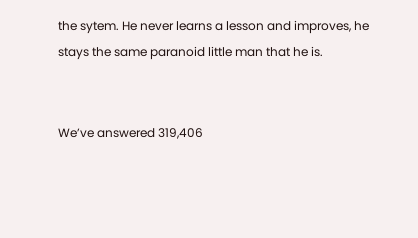the sytem. He never learns a lesson and improves, he stays the same paranoid little man that he is.


We’ve answered 319,406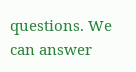questions. We can answer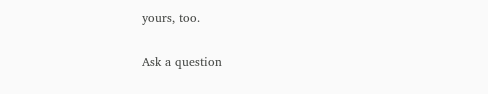yours, too.

Ask a question